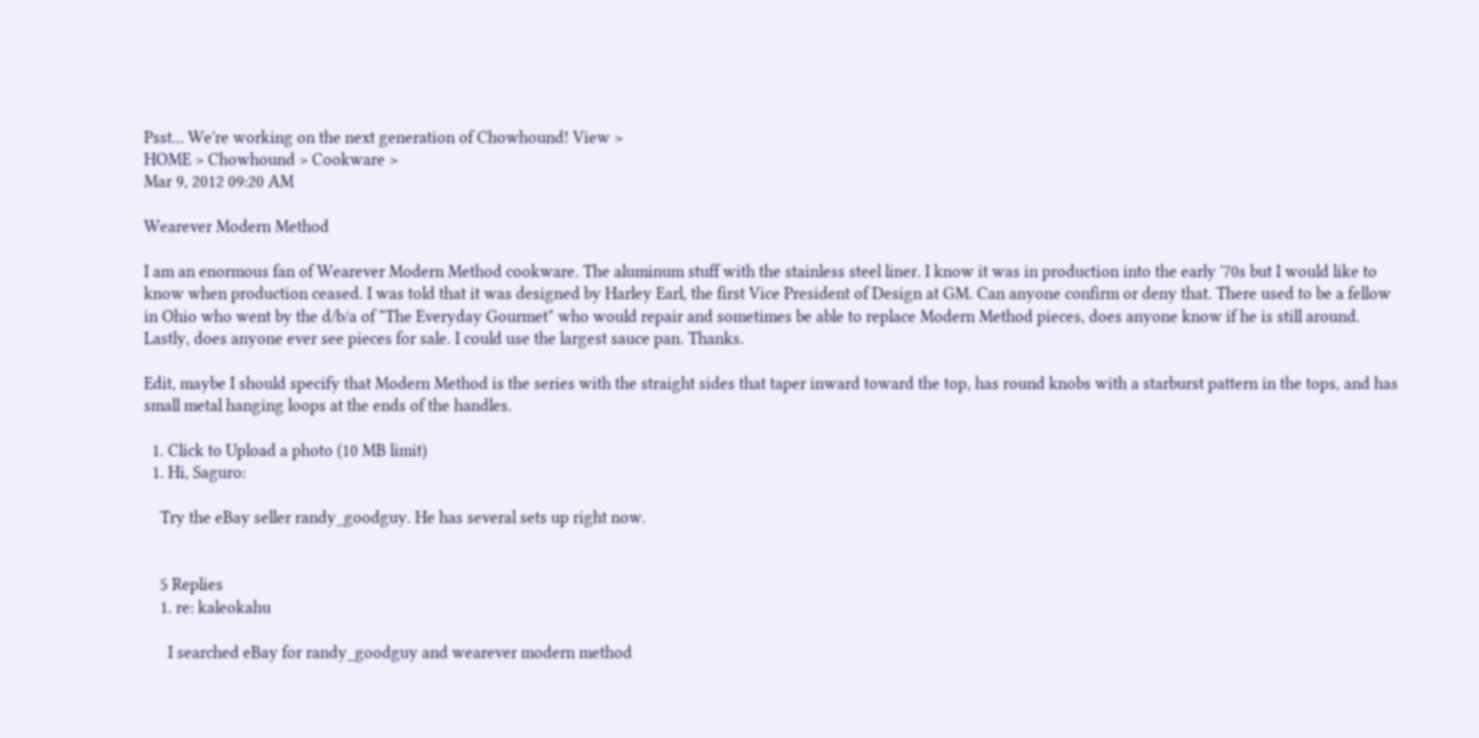Psst... We're working on the next generation of Chowhound! View >
HOME > Chowhound > Cookware >
Mar 9, 2012 09:20 AM

Wearever Modern Method

I am an enormous fan of Wearever Modern Method cookware. The aluminum stuff with the stainless steel liner. I know it was in production into the early '70s but I would like to know when production ceased. I was told that it was designed by Harley Earl, the first Vice President of Design at GM. Can anyone confirm or deny that. There used to be a fellow in Ohio who went by the d/b/a of "The Everyday Gourmet" who would repair and sometimes be able to replace Modern Method pieces, does anyone know if he is still around. Lastly, does anyone ever see pieces for sale. I could use the largest sauce pan. Thanks.

Edit, maybe I should specify that Modern Method is the series with the straight sides that taper inward toward the top, has round knobs with a starburst pattern in the tops, and has small metal hanging loops at the ends of the handles.

  1. Click to Upload a photo (10 MB limit)
  1. Hi, Saguro:

    Try the eBay seller randy_goodguy. He has several sets up right now.


    5 Replies
    1. re: kaleokahu

      I searched eBay for randy_goodguy and wearever modern method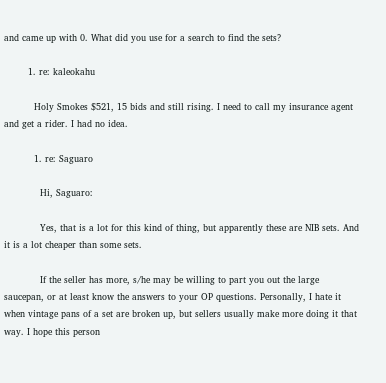and came up with 0. What did you use for a search to find the sets?

        1. re: kaleokahu

          Holy Smokes $521, 15 bids and still rising. I need to call my insurance agent and get a rider. I had no idea.

          1. re: Saguaro

            Hi, Saguaro:

            Yes, that is a lot for this kind of thing, but apparently these are NIB sets. And it is a lot cheaper than some sets.

            If the seller has more, s/he may be willing to part you out the large saucepan, or at least know the answers to your OP questions. Personally, I hate it when vintage pans of a set are broken up, but sellers usually make more doing it that way. I hope this person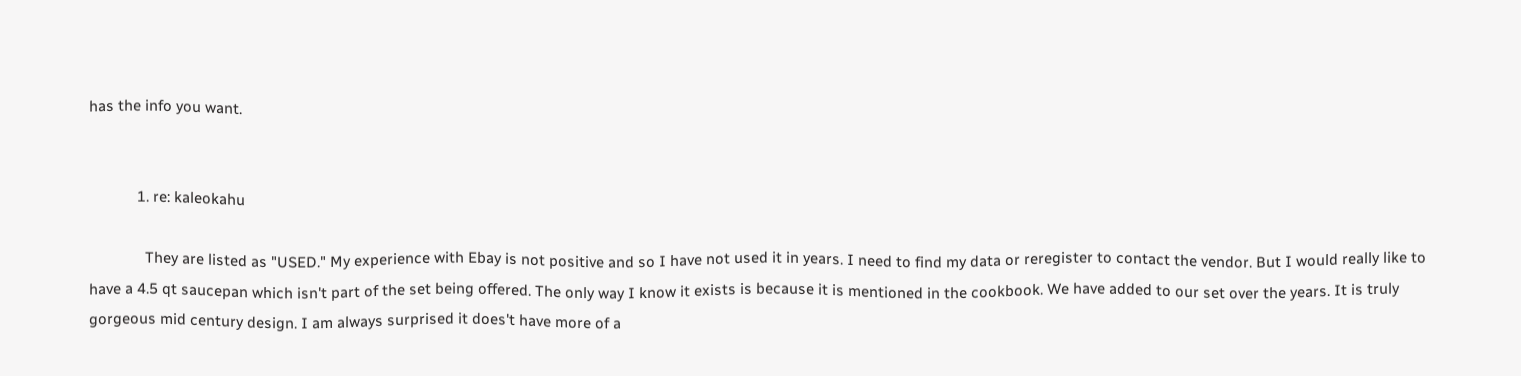has the info you want.


            1. re: kaleokahu

              They are listed as "USED." My experience with Ebay is not positive and so I have not used it in years. I need to find my data or reregister to contact the vendor. But I would really like to have a 4.5 qt saucepan which isn't part of the set being offered. The only way I know it exists is because it is mentioned in the cookbook. We have added to our set over the years. It is truly gorgeous mid century design. I am always surprised it does't have more of a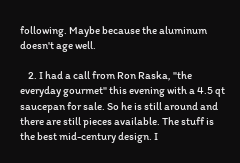following. Maybe because the aluminum doesn't age well.

    2. I had a call from Ron Raska, "the everyday gourmet" this evening with a 4.5 qt saucepan for sale. So he is still around and there are still pieces available. The stuff is the best mid-century design. I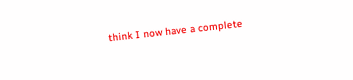think I now have a complete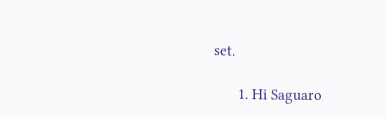set.

      1. Hi Saguaro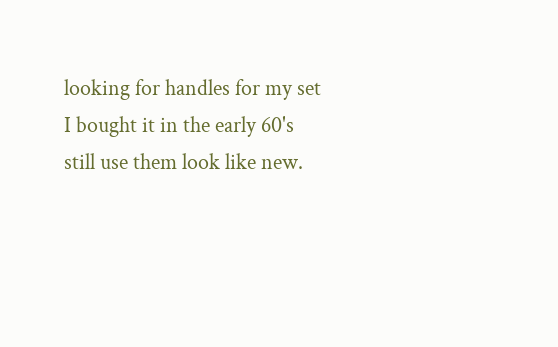looking for handles for my set I bought it in the early 60's still use them look like new.